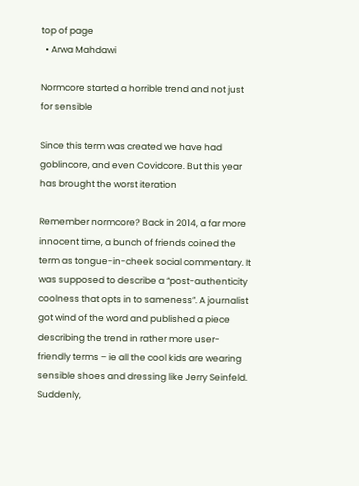top of page
  • Arwa Mahdawi

Normcore started a horrible trend and not just for sensible

Since this term was created we have had goblincore, and even Covidcore. But this year has brought the worst iteration

Remember normcore? Back in 2014, a far more innocent time, a bunch of friends coined the term as tongue-in-cheek social commentary. It was supposed to describe a “post-authenticity coolness that opts in to sameness”. A journalist got wind of the word and published a piece describing the trend in rather more user-friendly terms – ie all the cool kids are wearing sensible shoes and dressing like Jerry Seinfeld. Suddenly,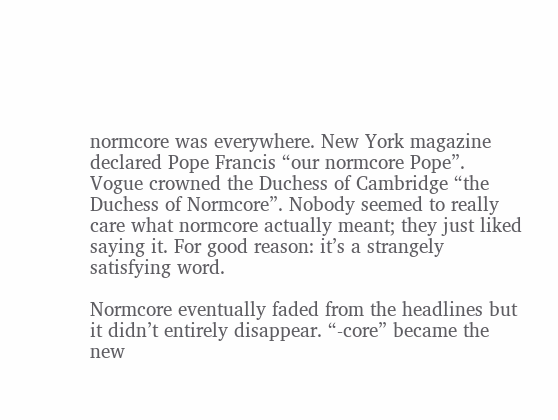normcore was everywhere. New York magazine declared Pope Francis “our normcore Pope”. Vogue crowned the Duchess of Cambridge “the Duchess of Normcore”. Nobody seemed to really care what normcore actually meant; they just liked saying it. For good reason: it’s a strangely satisfying word.

Normcore eventually faded from the headlines but it didn’t entirely disappear. “-core” became the new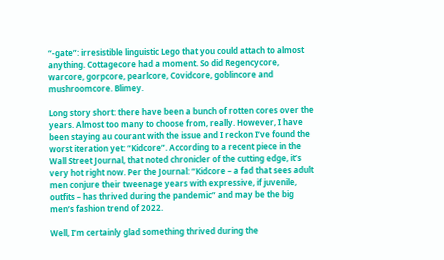“-gate”: irresistible linguistic Lego that you could attach to almost anything. Cottagecore had a moment. So did Regencycore, warcore, gorpcore, pearlcore, Covidcore, goblincore and mushroomcore. Blimey.

Long story short: there have been a bunch of rotten cores over the years. Almost too many to choose from, really. However, I have been staying au courant with the issue and I reckon I’ve found the worst iteration yet: “Kidcore”. According to a recent piece in the Wall Street Journal, that noted chronicler of the cutting edge, it’s very hot right now. Per the Journal: “Kidcore – a fad that sees adult men conjure their tweenage years with expressive, if juvenile, outfits – has thrived during the pandemic” and may be the big men’s fashion trend of 2022.

Well, I’m certainly glad something thrived during the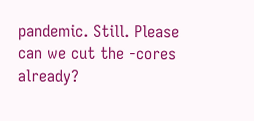pandemic. Still. Please can we cut the -cores already?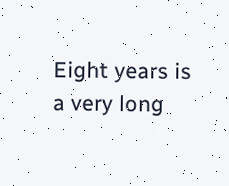Eight years is a very long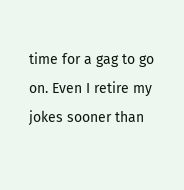time for a gag to go on. Even I retire my jokes sooner than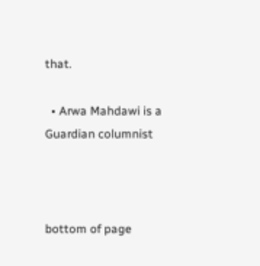that.

  • Arwa Mahdawi is a Guardian columnist



bottom of page